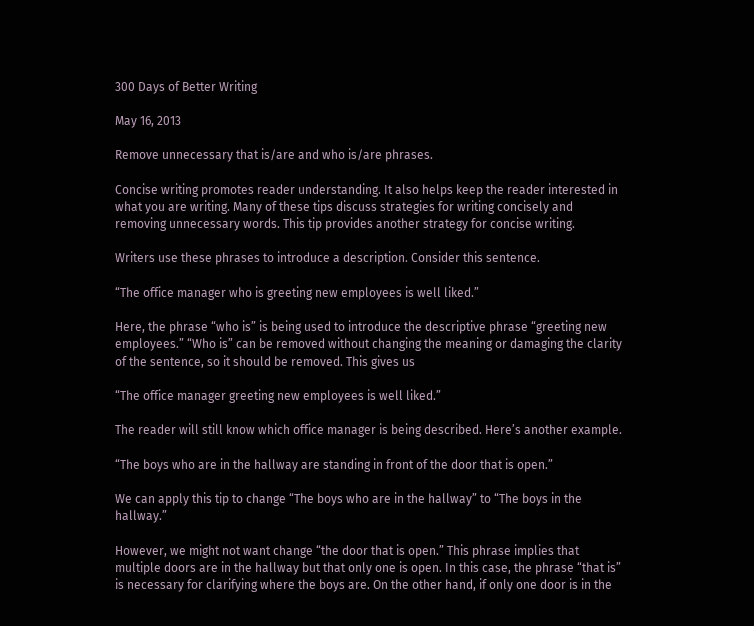300 Days of Better Writing

May 16, 2013

Remove unnecessary that is/are and who is/are phrases.

Concise writing promotes reader understanding. It also helps keep the reader interested in what you are writing. Many of these tips discuss strategies for writing concisely and removing unnecessary words. This tip provides another strategy for concise writing.

Writers use these phrases to introduce a description. Consider this sentence.

“The office manager who is greeting new employees is well liked.”

Here, the phrase “who is” is being used to introduce the descriptive phrase “greeting new employees.” “Who is” can be removed without changing the meaning or damaging the clarity of the sentence, so it should be removed. This gives us

“The office manager greeting new employees is well liked.”

The reader will still know which office manager is being described. Here’s another example.

“The boys who are in the hallway are standing in front of the door that is open.”

We can apply this tip to change “The boys who are in the hallway” to “The boys in the hallway.”

However, we might not want change “the door that is open.” This phrase implies that multiple doors are in the hallway but that only one is open. In this case, the phrase “that is” is necessary for clarifying where the boys are. On the other hand, if only one door is in the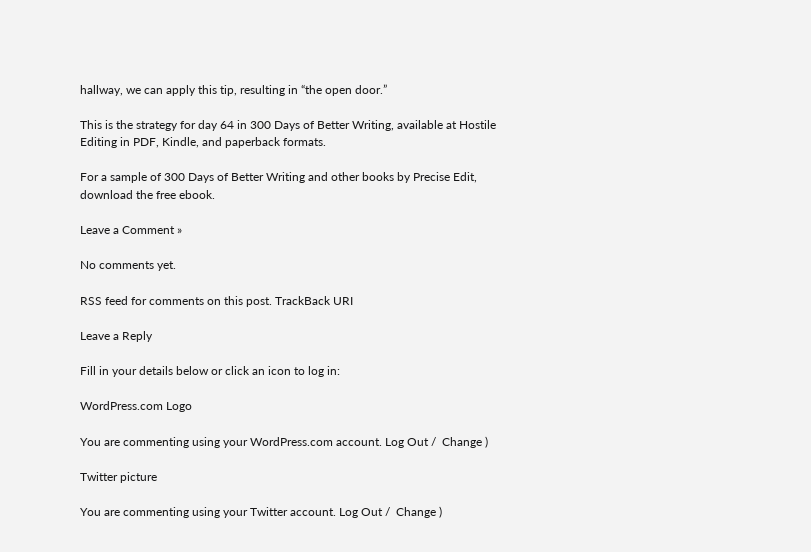hallway, we can apply this tip, resulting in “the open door.”

This is the strategy for day 64 in 300 Days of Better Writing, available at Hostile Editing in PDF, Kindle, and paperback formats.

For a sample of 300 Days of Better Writing and other books by Precise Edit, download the free ebook.

Leave a Comment »

No comments yet.

RSS feed for comments on this post. TrackBack URI

Leave a Reply

Fill in your details below or click an icon to log in:

WordPress.com Logo

You are commenting using your WordPress.com account. Log Out /  Change )

Twitter picture

You are commenting using your Twitter account. Log Out /  Change )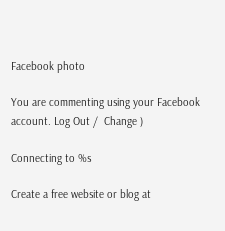Facebook photo

You are commenting using your Facebook account. Log Out /  Change )

Connecting to %s

Create a free website or blog at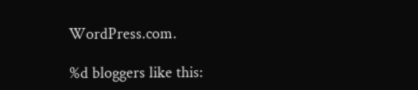WordPress.com.

%d bloggers like this: